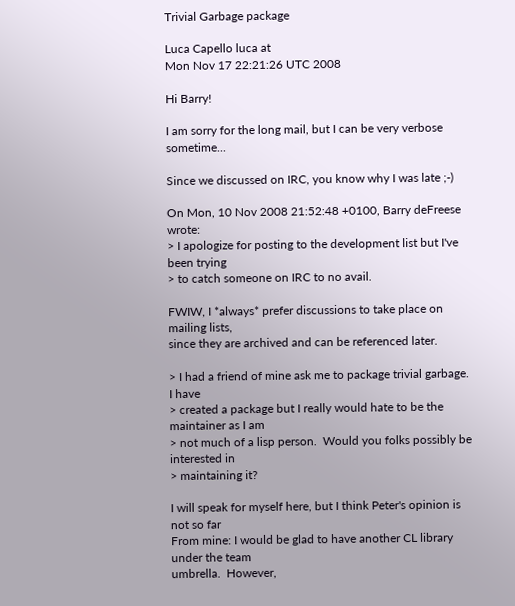Trivial Garbage package

Luca Capello luca at
Mon Nov 17 22:21:26 UTC 2008

Hi Barry!

I am sorry for the long mail, but I can be very verbose sometime...

Since we discussed on IRC, you know why I was late ;-)

On Mon, 10 Nov 2008 21:52:48 +0100, Barry deFreese wrote:
> I apologize for posting to the development list but I've been trying
> to catch someone on IRC to no avail.

FWIW, I *always* prefer discussions to take place on mailing lists,
since they are archived and can be referenced later.

> I had a friend of mine ask me to package trivial garbage.  I have
> created a package but I really would hate to be the maintainer as I am
> not much of a lisp person.  Would you folks possibly be interested in
> maintaining it?

I will speak for myself here, but I think Peter's opinion is not so far
From mine: I would be glad to have another CL library under the team
umbrella.  However,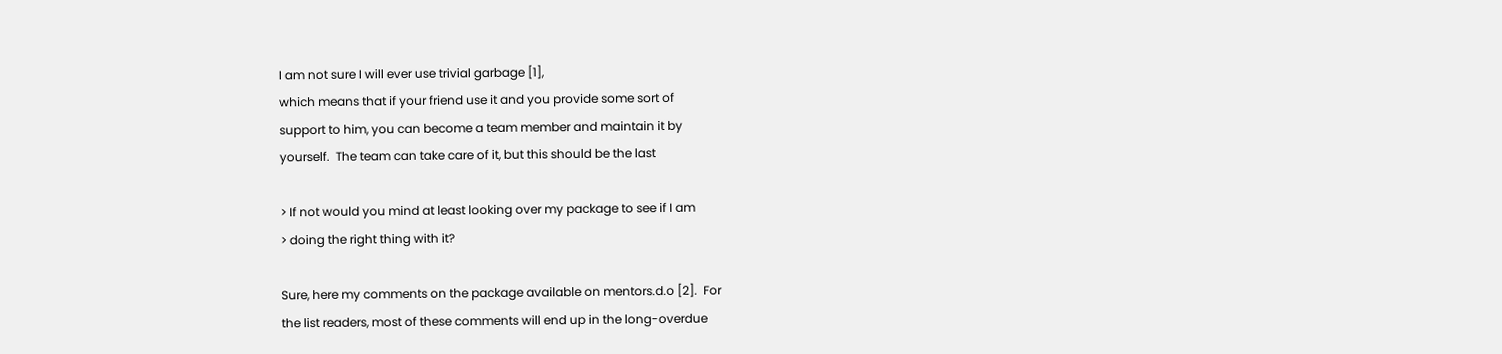I am not sure I will ever use trivial garbage [1],
which means that if your friend use it and you provide some sort of
support to him, you can become a team member and maintain it by
yourself.  The team can take care of it, but this should be the last

> If not would you mind at least looking over my package to see if I am
> doing the right thing with it?

Sure, here my comments on the package available on mentors.d.o [2].  For
the list readers, most of these comments will end up in the long-overdue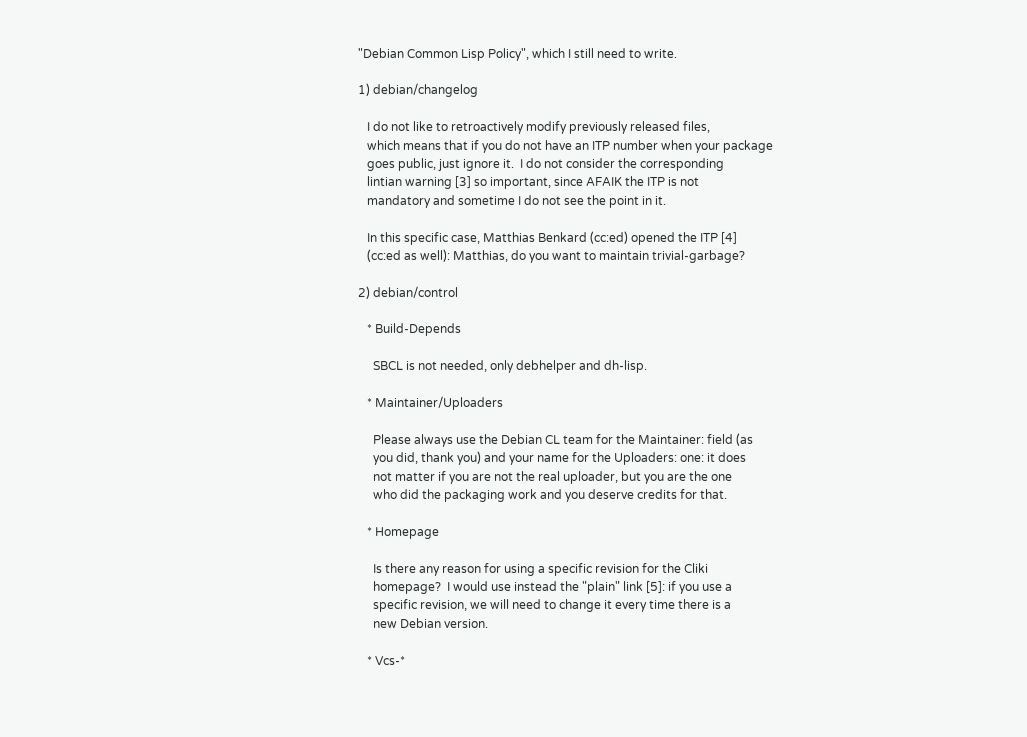"Debian Common Lisp Policy", which I still need to write.

1) debian/changelog

   I do not like to retroactively modify previously released files,
   which means that if you do not have an ITP number when your package
   goes public, just ignore it.  I do not consider the corresponding
   lintian warning [3] so important, since AFAIK the ITP is not
   mandatory and sometime I do not see the point in it.

   In this specific case, Matthias Benkard (cc:ed) opened the ITP [4]
   (cc:ed as well): Matthias, do you want to maintain trivial-garbage?

2) debian/control

   * Build-Depends

     SBCL is not needed, only debhelper and dh-lisp.

   * Maintainer/Uploaders

     Please always use the Debian CL team for the Maintainer: field (as
     you did, thank you) and your name for the Uploaders: one: it does
     not matter if you are not the real uploader, but you are the one
     who did the packaging work and you deserve credits for that.

   * Homepage

     Is there any reason for using a specific revision for the Cliki
     homepage?  I would use instead the "plain" link [5]: if you use a
     specific revision, we will need to change it every time there is a
     new Debian version.

   * Vcs-*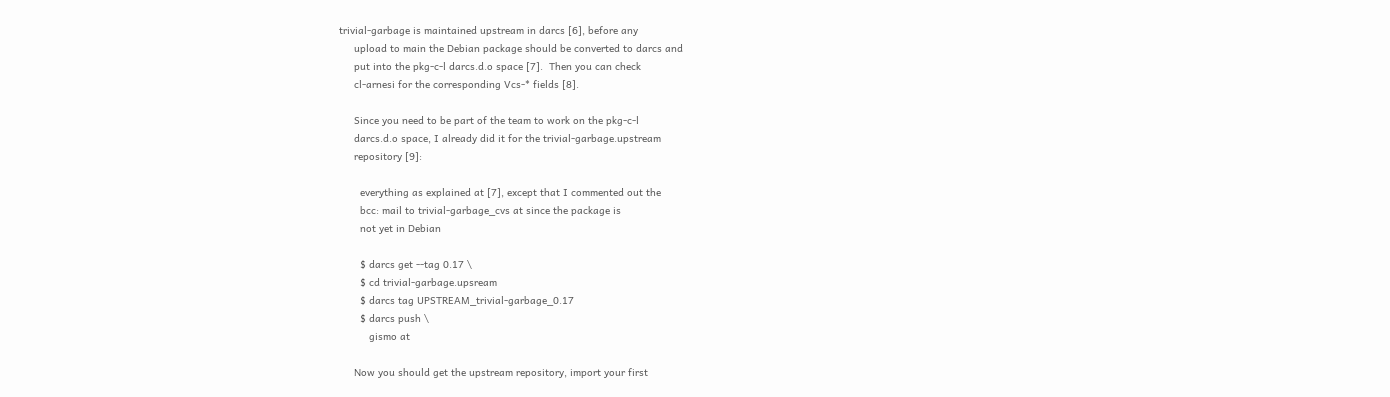trivial-garbage is maintained upstream in darcs [6], before any
     upload to main the Debian package should be converted to darcs and
     put into the pkg-c-l darcs.d.o space [7].  Then you can check
     cl-arnesi for the corresponding Vcs-* fields [8].

     Since you need to be part of the team to work on the pkg-c-l
     darcs.d.o space, I already did it for the trivial-garbage.upstream
     repository [9]:

       everything as explained at [7], except that I commented out the
       bcc: mail to trivial-garbage_cvs at since the package is
       not yet in Debian

       $ darcs get --tag 0.17 \
       $ cd trivial-garbage.upsream
       $ darcs tag UPSTREAM_trivial-garbage_0.17
       $ darcs push \
          gismo at

     Now you should get the upstream repository, import your first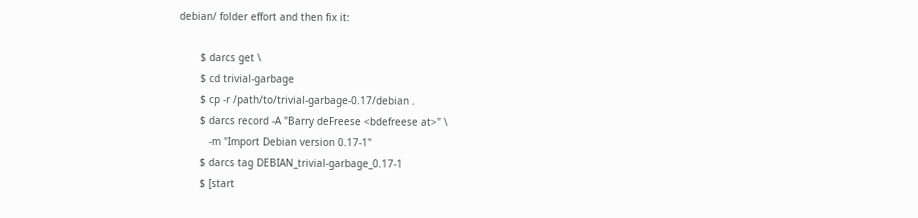debian/ folder effort and then fix it:

       $ darcs get \
       $ cd trivial-garbage
       $ cp -r /path/to/trivial-garbage-0.17/debian .
       $ darcs record -A "Barry deFreese <bdefreese at>" \
          -m "Import Debian version 0.17-1"
       $ darcs tag DEBIAN_trivial-garbage_0.17-1
       $ [start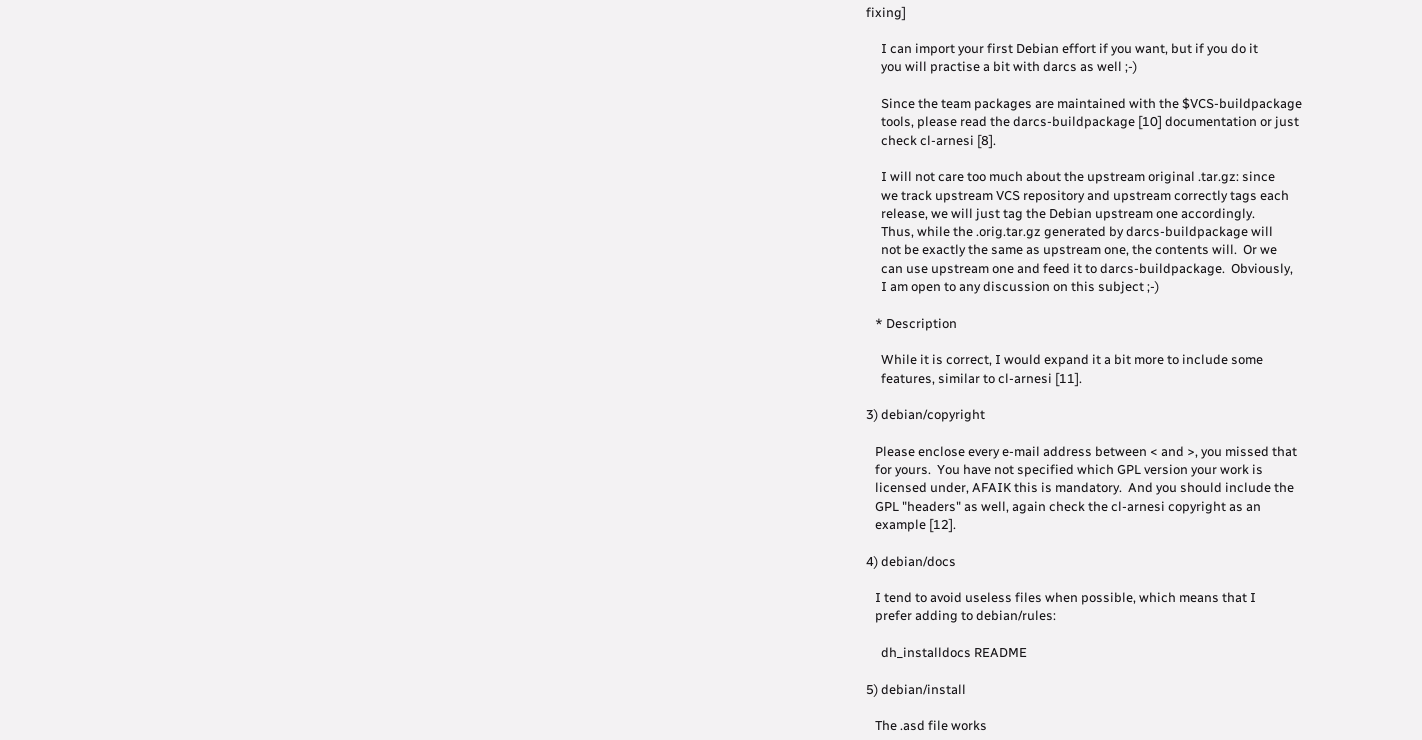fixing]

     I can import your first Debian effort if you want, but if you do it
     you will practise a bit with darcs as well ;-)

     Since the team packages are maintained with the $VCS-buildpackage
     tools, please read the darcs-buildpackage [10] documentation or just
     check cl-arnesi [8].

     I will not care too much about the upstream original .tar.gz: since
     we track upstream VCS repository and upstream correctly tags each
     release, we will just tag the Debian upstream one accordingly.
     Thus, while the .orig.tar.gz generated by darcs-buildpackage will
     not be exactly the same as upstream one, the contents will.  Or we
     can use upstream one and feed it to darcs-buildpackage.  Obviously,
     I am open to any discussion on this subject ;-)

   * Description

     While it is correct, I would expand it a bit more to include some
     features, similar to cl-arnesi [11].

3) debian/copyright

   Please enclose every e-mail address between < and >, you missed that
   for yours.  You have not specified which GPL version your work is
   licensed under, AFAIK this is mandatory.  And you should include the
   GPL "headers" as well, again check the cl-arnesi copyright as an
   example [12].

4) debian/docs

   I tend to avoid useless files when possible, which means that I
   prefer adding to debian/rules:

     dh_installdocs README

5) debian/install

   The .asd file works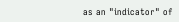as an "indicator" of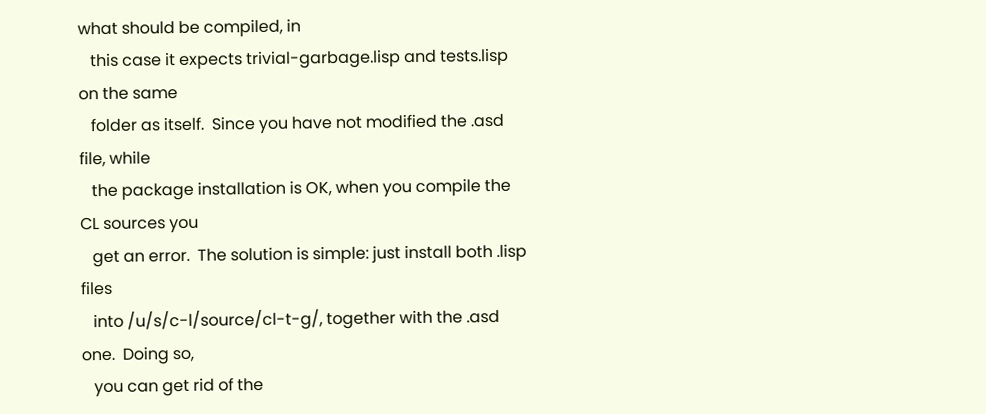what should be compiled, in
   this case it expects trivial-garbage.lisp and tests.lisp on the same
   folder as itself.  Since you have not modified the .asd file, while
   the package installation is OK, when you compile the CL sources you
   get an error.  The solution is simple: just install both .lisp files
   into /u/s/c-l/source/cl-t-g/, together with the .asd one.  Doing so,
   you can get rid of the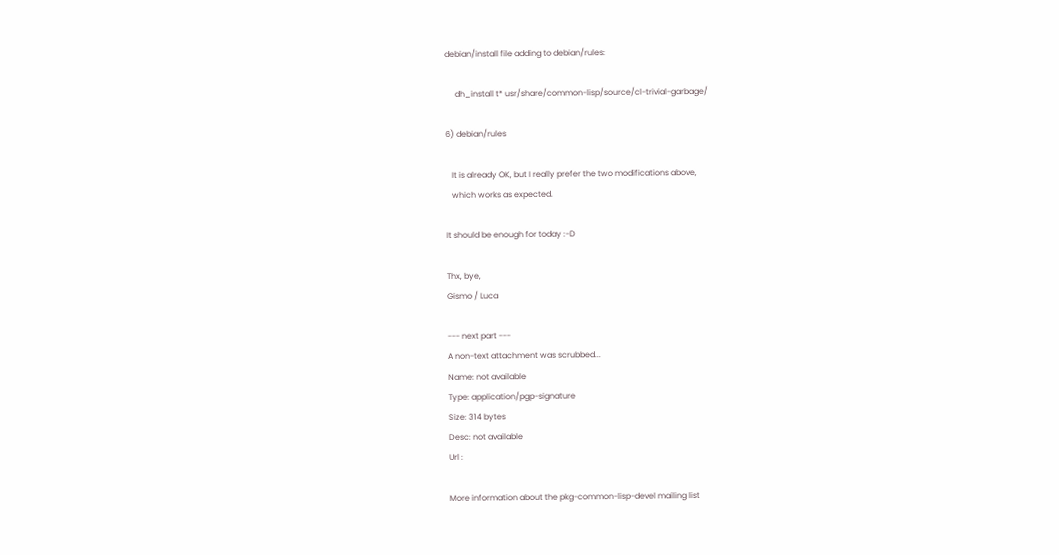debian/install file adding to debian/rules:

     dh_install t* usr/share/common-lisp/source/cl-trivial-garbage/

6) debian/rules

   It is already OK, but I really prefer the two modifications above,
   which works as expected.

It should be enough for today :-D

Thx, bye,
Gismo / Luca

--- next part ---
A non-text attachment was scrubbed...
Name: not available
Type: application/pgp-signature
Size: 314 bytes
Desc: not available
Url :

More information about the pkg-common-lisp-devel mailing list